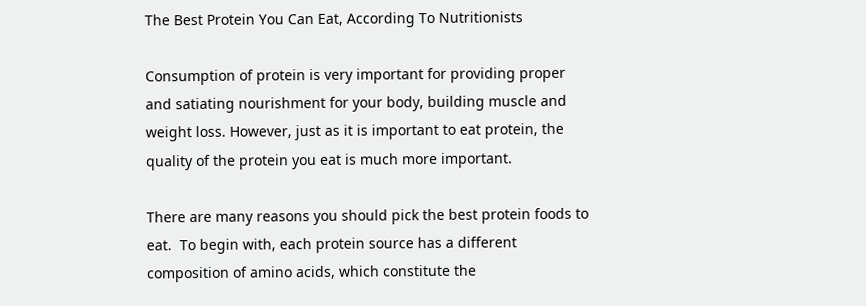The Best Protein You Can Eat, According To Nutritionists

Consumption of protein is very important for providing proper and satiating nourishment for your body, building muscle and weight loss. However, just as it is important to eat protein, the quality of the protein you eat is much more important.

There are many reasons you should pick the best protein foods to eat.  To begin with, each protein source has a different composition of amino acids, which constitute the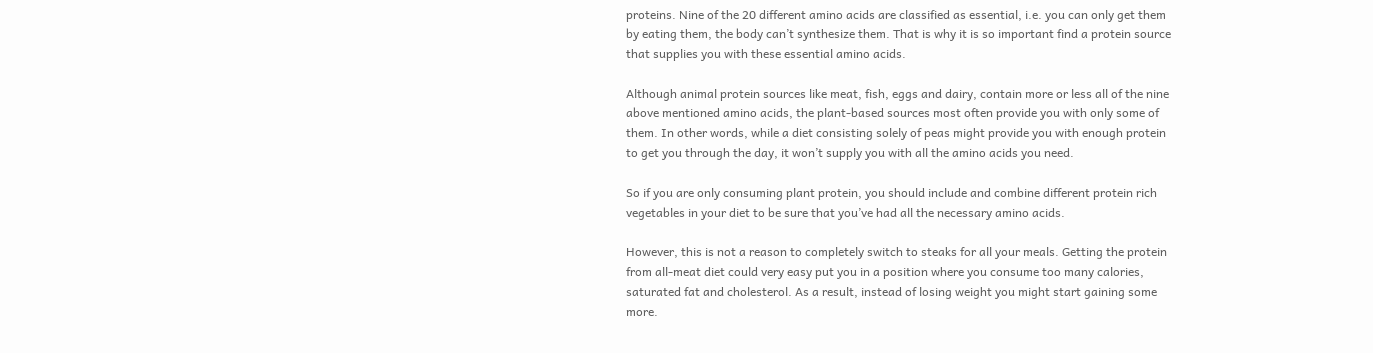proteins. Nine of the 20 different amino acids are classified as essential, i.e. you can only get them by eating them, the body can’t synthesize them. That is why it is so important find a protein source that supplies you with these essential amino acids.

Although animal protein sources like meat, fish, eggs and dairy, contain more or less all of the nine above mentioned amino acids, the plant-based sources most often provide you with only some of them. In other words, while a diet consisting solely of peas might provide you with enough protein to get you through the day, it won’t supply you with all the amino acids you need.

So if you are only consuming plant protein, you should include and combine different protein rich vegetables in your diet to be sure that you’ve had all the necessary amino acids.

However, this is not a reason to completely switch to steaks for all your meals. Getting the protein from all-meat diet could very easy put you in a position where you consume too many calories, saturated fat and cholesterol. As a result, instead of losing weight you might start gaining some more.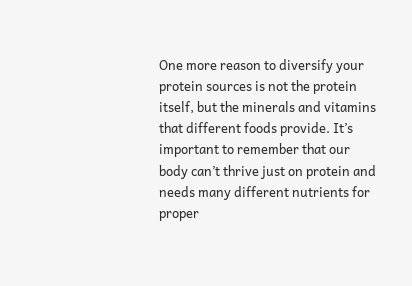One more reason to diversify your protein sources is not the protein itself, but the minerals and vitamins that different foods provide. It’s important to remember that our body can’t thrive just on protein and needs many different nutrients for proper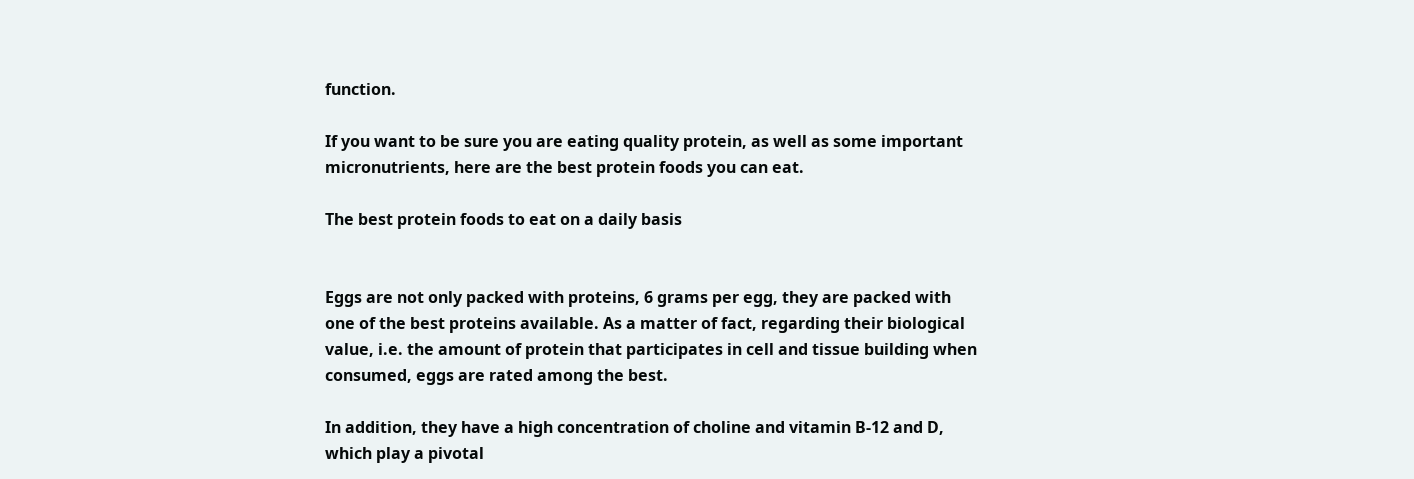function.

If you want to be sure you are eating quality protein, as well as some important micronutrients, here are the best protein foods you can eat.

The best protein foods to eat on a daily basis


Eggs are not only packed with proteins, 6 grams per egg, they are packed with one of the best proteins available. As a matter of fact, regarding their biological value, i.e. the amount of protein that participates in cell and tissue building when consumed, eggs are rated among the best.

In addition, they have a high concentration of choline and vitamin B-12 and D, which play a pivotal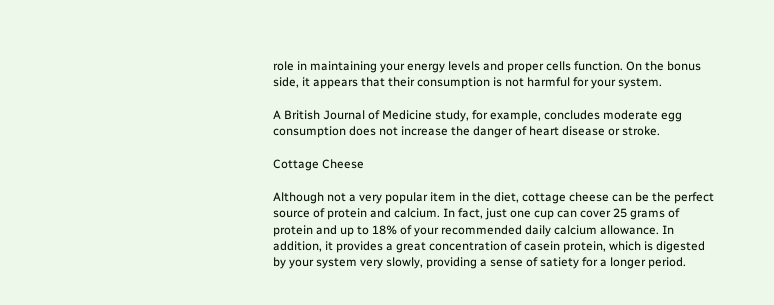role in maintaining your energy levels and proper cells function. On the bonus side, it appears that their consumption is not harmful for your system.

A British Journal of Medicine study, for example, concludes moderate egg consumption does not increase the danger of heart disease or stroke.

Cottage Cheese

Although not a very popular item in the diet, cottage cheese can be the perfect source of protein and calcium. In fact, just one cup can cover 25 grams of protein and up to 18% of your recommended daily calcium allowance. In addition, it provides a great concentration of casein protein, which is digested by your system very slowly, providing a sense of satiety for a longer period.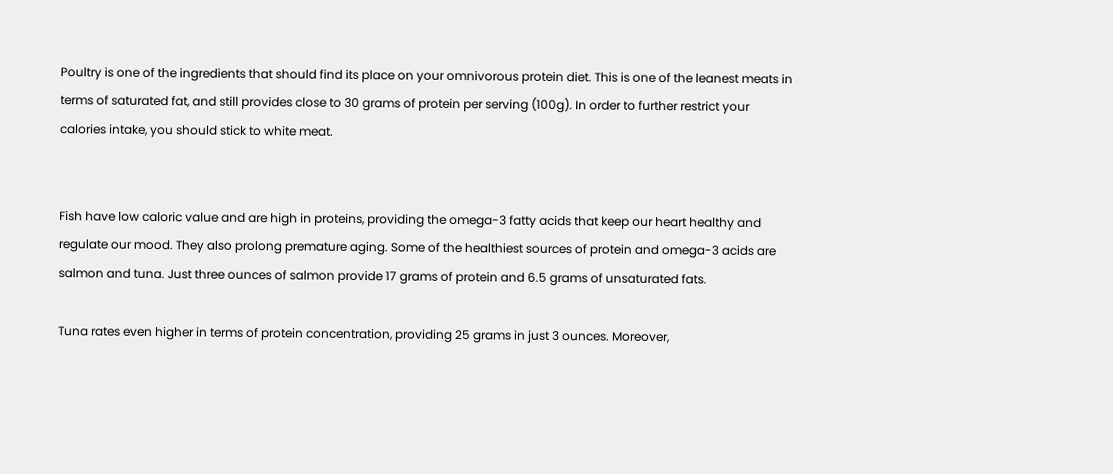Poultry is one of the ingredients that should find its place on your omnivorous protein diet. This is one of the leanest meats in terms of saturated fat, and still provides close to 30 grams of protein per serving (100g). In order to further restrict your calories intake, you should stick to white meat.


Fish have low caloric value and are high in proteins, providing the omega-3 fatty acids that keep our heart healthy and regulate our mood. They also prolong premature aging. Some of the healthiest sources of protein and omega-3 acids are salmon and tuna. Just three ounces of salmon provide 17 grams of protein and 6.5 grams of unsaturated fats.

Tuna rates even higher in terms of protein concentration, providing 25 grams in just 3 ounces. Moreover,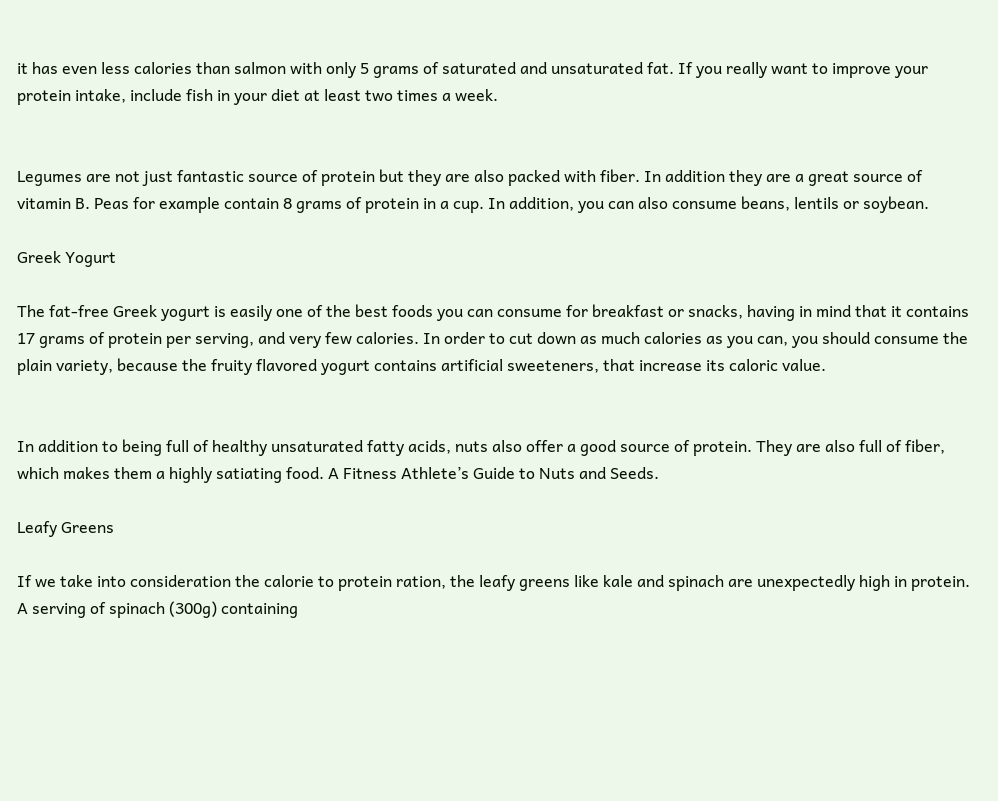it has even less calories than salmon with only 5 grams of saturated and unsaturated fat. If you really want to improve your protein intake, include fish in your diet at least two times a week.


Legumes are not just fantastic source of protein but they are also packed with fiber. In addition they are a great source of vitamin B. Peas for example contain 8 grams of protein in a cup. In addition, you can also consume beans, lentils or soybean.

Greek Yogurt

The fat-free Greek yogurt is easily one of the best foods you can consume for breakfast or snacks, having in mind that it contains 17 grams of protein per serving, and very few calories. In order to cut down as much calories as you can, you should consume the plain variety, because the fruity flavored yogurt contains artificial sweeteners, that increase its caloric value.


In addition to being full of healthy unsaturated fatty acids, nuts also offer a good source of protein. They are also full of fiber, which makes them a highly satiating food. A Fitness Athlete’s Guide to Nuts and Seeds.

Leafy Greens

If we take into consideration the calorie to protein ration, the leafy greens like kale and spinach are unexpectedly high in protein. A serving of spinach (300g) containing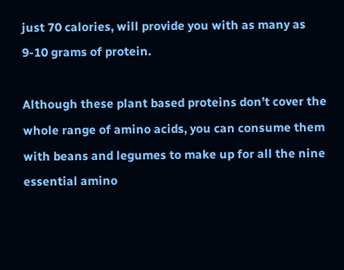just 70 calories, will provide you with as many as 9-10 grams of protein.

Although these plant based proteins don’t cover the whole range of amino acids, you can consume them with beans and legumes to make up for all the nine essential amino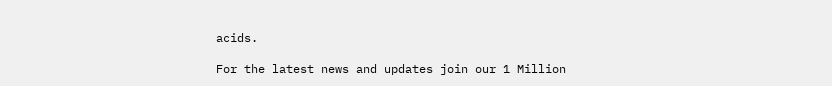acids.

For the latest news and updates join our 1 Million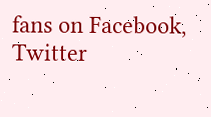fans on Facebook, Twitter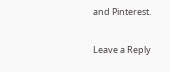and Pinterest.

Leave a Reply